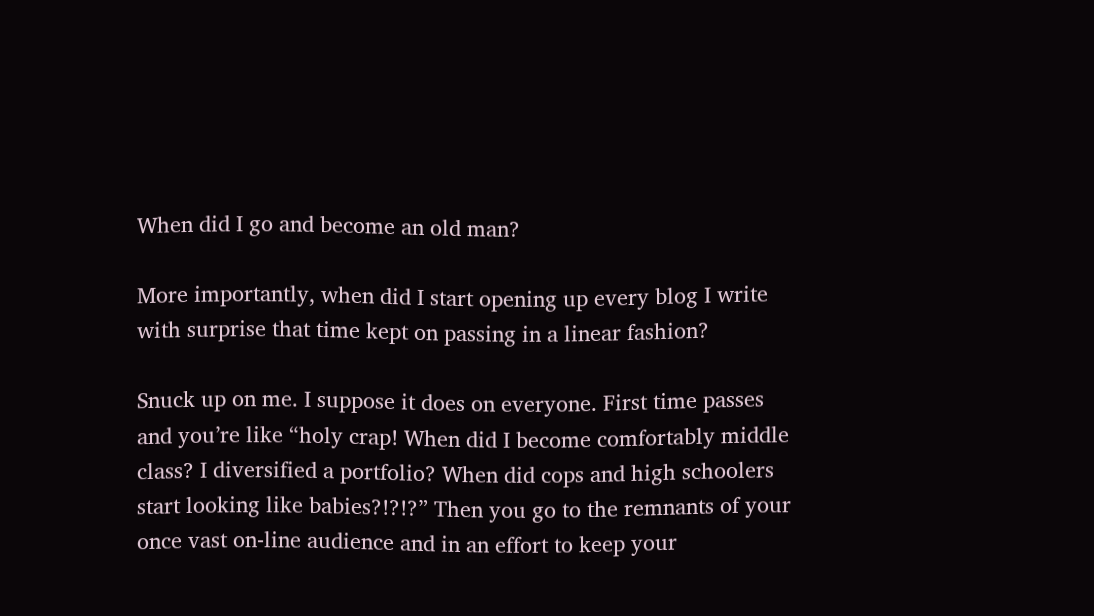When did I go and become an old man?

More importantly, when did I start opening up every blog I write with surprise that time kept on passing in a linear fashion?

Snuck up on me. I suppose it does on everyone. First time passes and you’re like “holy crap! When did I become comfortably middle class? I diversified a portfolio? When did cops and high schoolers start looking like babies?!?!?” Then you go to the remnants of your once vast on-line audience and in an effort to keep your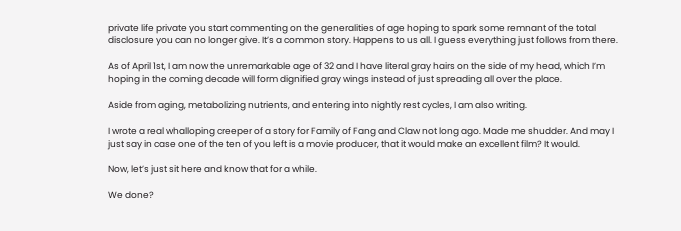private life private you start commenting on the generalities of age hoping to spark some remnant of the total disclosure you can no longer give. It’s a common story. Happens to us all. I guess everything just follows from there.

As of April 1st, I am now the unremarkable age of 32 and I have literal gray hairs on the side of my head, which I’m hoping in the coming decade will form dignified gray wings instead of just spreading all over the place.

Aside from aging, metabolizing nutrients, and entering into nightly rest cycles, I am also writing.

I wrote a real whalloping creeper of a story for Family of Fang and Claw not long ago. Made me shudder. And may I just say in case one of the ten of you left is a movie producer, that it would make an excellent film? It would.

Now, let’s just sit here and know that for a while.

We done?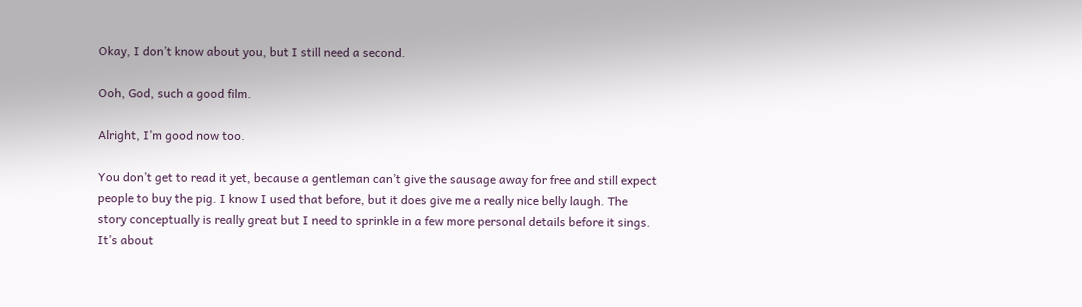Okay, I don’t know about you, but I still need a second.

Ooh, God, such a good film.

Alright, I’m good now too.

You don’t get to read it yet, because a gentleman can’t give the sausage away for free and still expect people to buy the pig. I know I used that before, but it does give me a really nice belly laugh. The story conceptually is really great but I need to sprinkle in a few more personal details before it sings. It’s about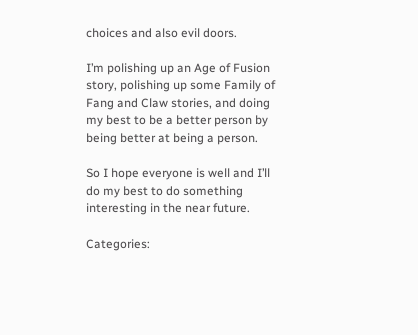choices and also evil doors.

I’m polishing up an Age of Fusion story, polishing up some Family of Fang and Claw stories, and doing my best to be a better person by being better at being a person.

So I hope everyone is well and I’ll do my best to do something interesting in the near future.

Categories: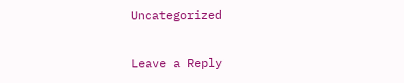Uncategorized

Leave a Reply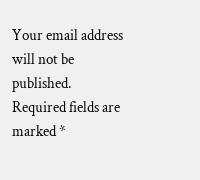Your email address will not be published. Required fields are marked *